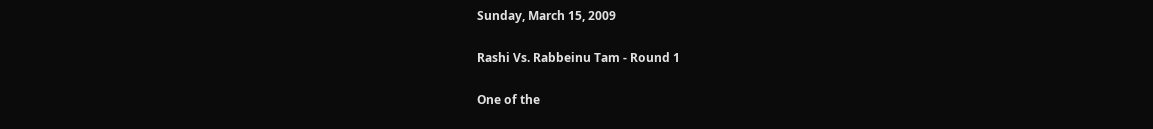Sunday, March 15, 2009

Rashi Vs. Rabbeinu Tam - Round 1

One of the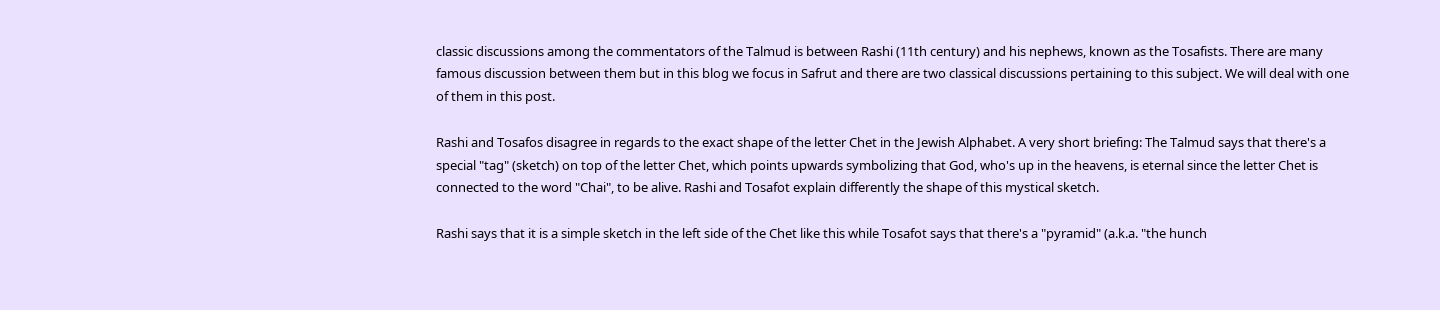classic discussions among the commentators of the Talmud is between Rashi (11th century) and his nephews, known as the Tosafists. There are many famous discussion between them but in this blog we focus in Safrut and there are two classical discussions pertaining to this subject. We will deal with one of them in this post.

Rashi and Tosafos disagree in regards to the exact shape of the letter Chet in the Jewish Alphabet. A very short briefing: The Talmud says that there's a special "tag" (sketch) on top of the letter Chet, which points upwards symbolizing that God, who's up in the heavens, is eternal since the letter Chet is connected to the word "Chai", to be alive. Rashi and Tosafot explain differently the shape of this mystical sketch.

Rashi says that it is a simple sketch in the left side of the Chet like this while Tosafot says that there's a "pyramid" (a.k.a. "the hunch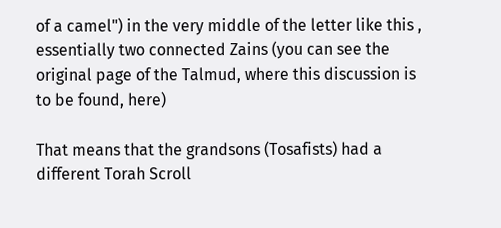of a camel") in the very middle of the letter like this , essentially two connected Zains (you can see the original page of the Talmud, where this discussion is to be found, here)

That means that the grandsons (Tosafists) had a different Torah Scroll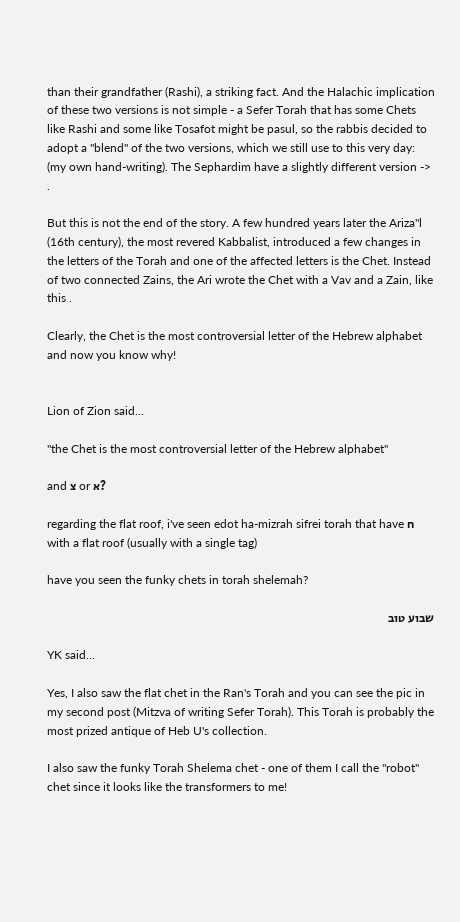than their grandfather (Rashi), a striking fact. And the Halachic implication of these two versions is not simple - a Sefer Torah that has some Chets like Rashi and some like Tosafot might be pasul, so the rabbis decided to adopt a "blend" of the two versions, which we still use to this very day: (my own hand-writing). The Sephardim have a slightly different version -> .

But this is not the end of the story. A few hundred years later the Ariza"l (16th century), the most revered Kabbalist, introduced a few changes in the letters of the Torah and one of the affected letters is the Chet. Instead of two connected Zains, the Ari wrote the Chet with a Vav and a Zain, like this .

Clearly, the Chet is the most controversial letter of the Hebrew alphabet and now you know why!


Lion of Zion said...

"the Chet is the most controversial letter of the Hebrew alphabet"

and צ or א?

regarding the flat roof, i've seen edot ha-mizrah sifrei torah that have ח with a flat roof (usually with a single tag)

have you seen the funky chets in torah shelemah?

שבוע טוב

YK said...

Yes, I also saw the flat chet in the Ran's Torah and you can see the pic in my second post (Mitzva of writing Sefer Torah). This Torah is probably the most prized antique of Heb U's collection.

I also saw the funky Torah Shelema chet - one of them I call the "robot" chet since it looks like the transformers to me!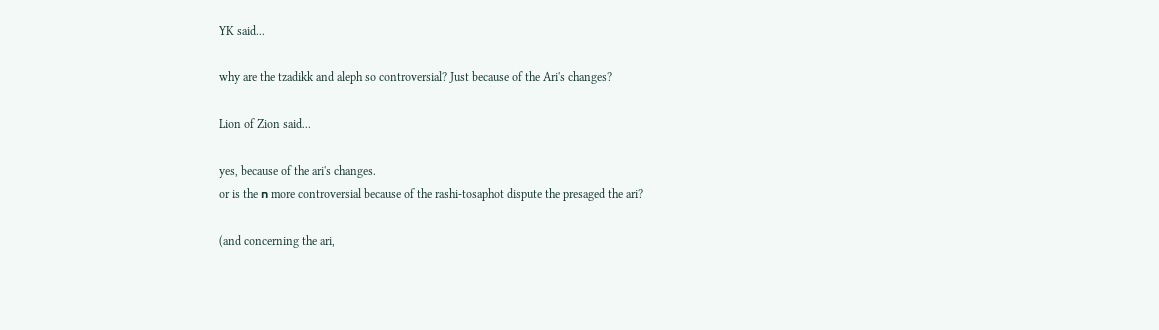YK said...

why are the tzadikk and aleph so controversial? Just because of the Ari's changes?

Lion of Zion said...

yes, because of the ari's changes.
or is the ח more controversial because of the rashi-tosaphot dispute the presaged the ari?

(and concerning the ari,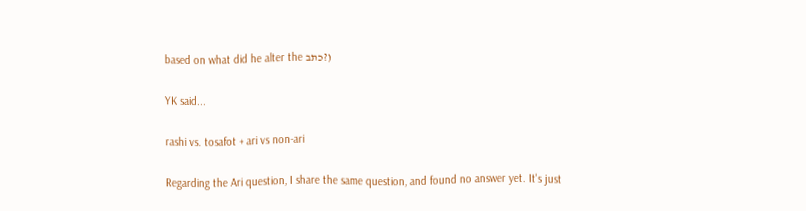based on what did he alter the כתב?)

YK said...

rashi vs. tosafot + ari vs non-ari

Regarding the Ari question, I share the same question, and found no answer yet. It's just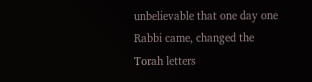unbelievable that one day one Rabbi came, changed the Torah letters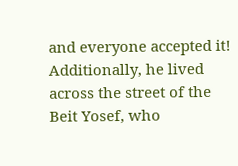and everyone accepted it!
Additionally, he lived across the street of the Beit Yosef, who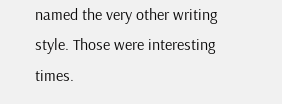named the very other writing style. Those were interesting times.